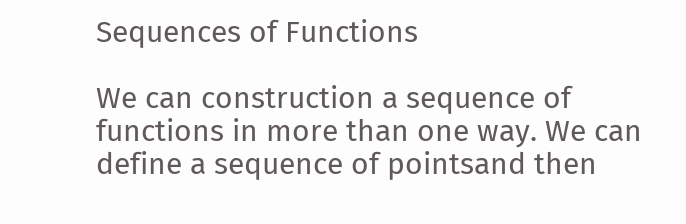Sequences of Functions

We can construction a sequence of functions in more than one way. We can define a sequence of pointsand then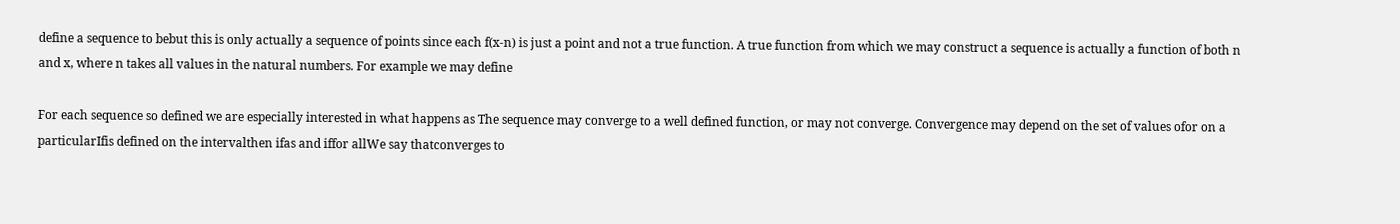define a sequence to bebut this is only actually a sequence of points since each f(x-n) is just a point and not a true function. A true function from which we may construct a sequence is actually a function of both n and x, where n takes all values in the natural numbers. For example we may define

For each sequence so defined we are especially interested in what happens as The sequence may converge to a well defined function, or may not converge. Convergence may depend on the set of values ofor on a particularIfis defined on the intervalthen ifas and iffor allWe say thatconverges to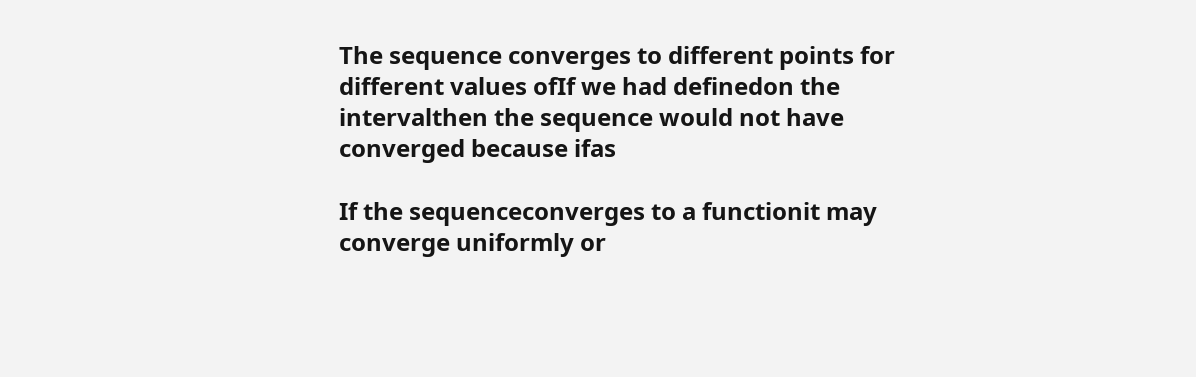The sequence converges to different points for different values ofIf we had definedon the intervalthen the sequence would not have converged because ifas

If the sequenceconverges to a functionit may converge uniformly or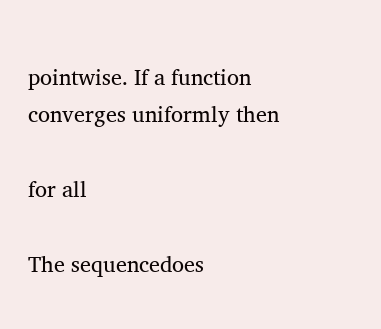pointwise. If a function converges uniformly then

for all

The sequencedoes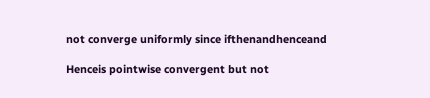not converge uniformly since ifthenandhenceand

Henceis pointwise convergent but not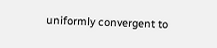uniformly convergent to